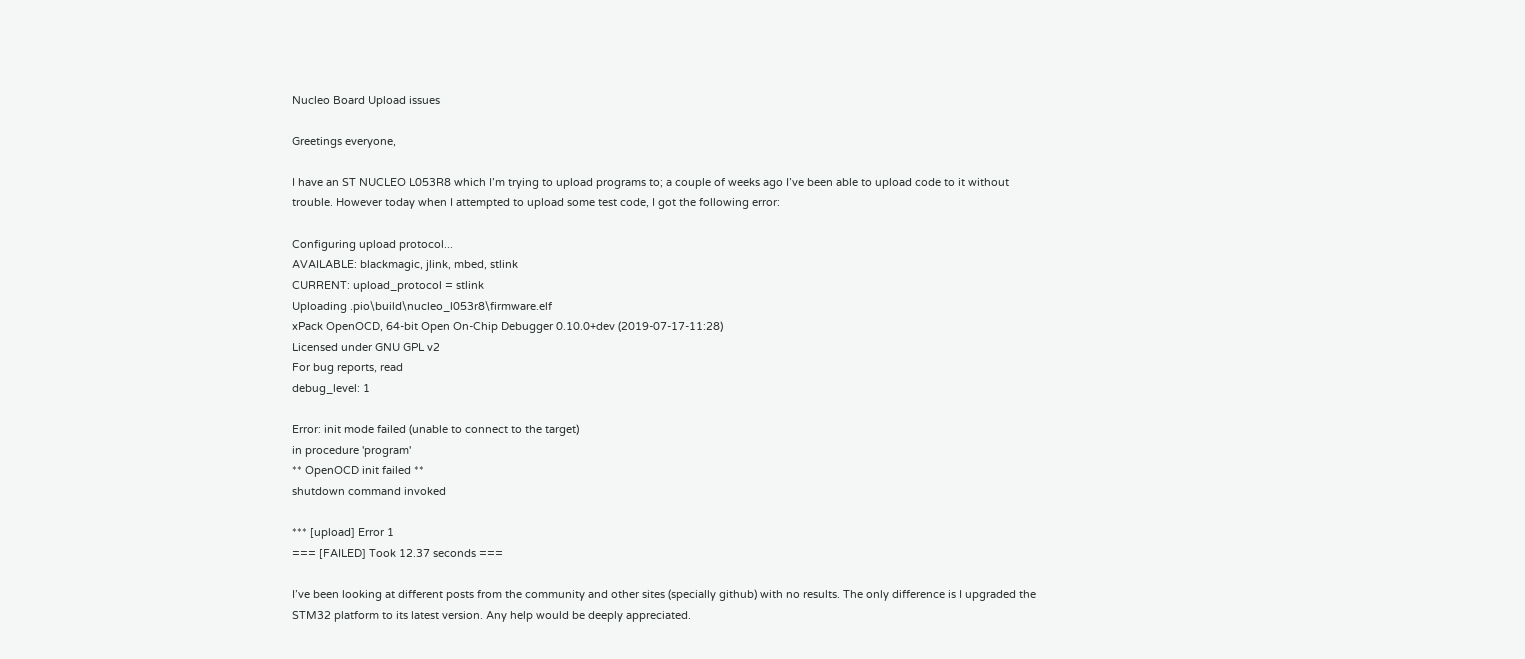Nucleo Board Upload issues

Greetings everyone,

I have an ST NUCLEO L053R8 which I’m trying to upload programs to; a couple of weeks ago I’ve been able to upload code to it without trouble. However today when I attempted to upload some test code, I got the following error:

Configuring upload protocol...
AVAILABLE: blackmagic, jlink, mbed, stlink
CURRENT: upload_protocol = stlink
Uploading .pio\build\nucleo_l053r8\firmware.elf
xPack OpenOCD, 64-bit Open On-Chip Debugger 0.10.0+dev (2019-07-17-11:28)
Licensed under GNU GPL v2
For bug reports, read
debug_level: 1

Error: init mode failed (unable to connect to the target)
in procedure 'program'
** OpenOCD init failed **
shutdown command invoked

*** [upload] Error 1
=== [FAILED] Took 12.37 seconds ===

I’ve been looking at different posts from the community and other sites (specially github) with no results. The only difference is I upgraded the STM32 platform to its latest version. Any help would be deeply appreciated.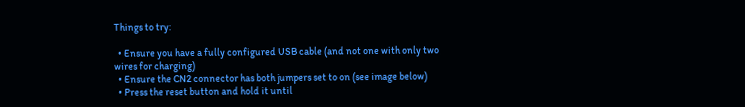Things to try:

  • Ensure you have a fully configured USB cable (and not one with only two wires for charging)
  • Ensure the CN2 connector has both jumpers set to on (see image below)
  • Press the reset button and hold it until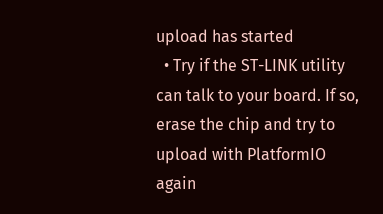upload has started
  • Try if the ST-LINK utility can talk to your board. If so, erase the chip and try to upload with PlatformIO again